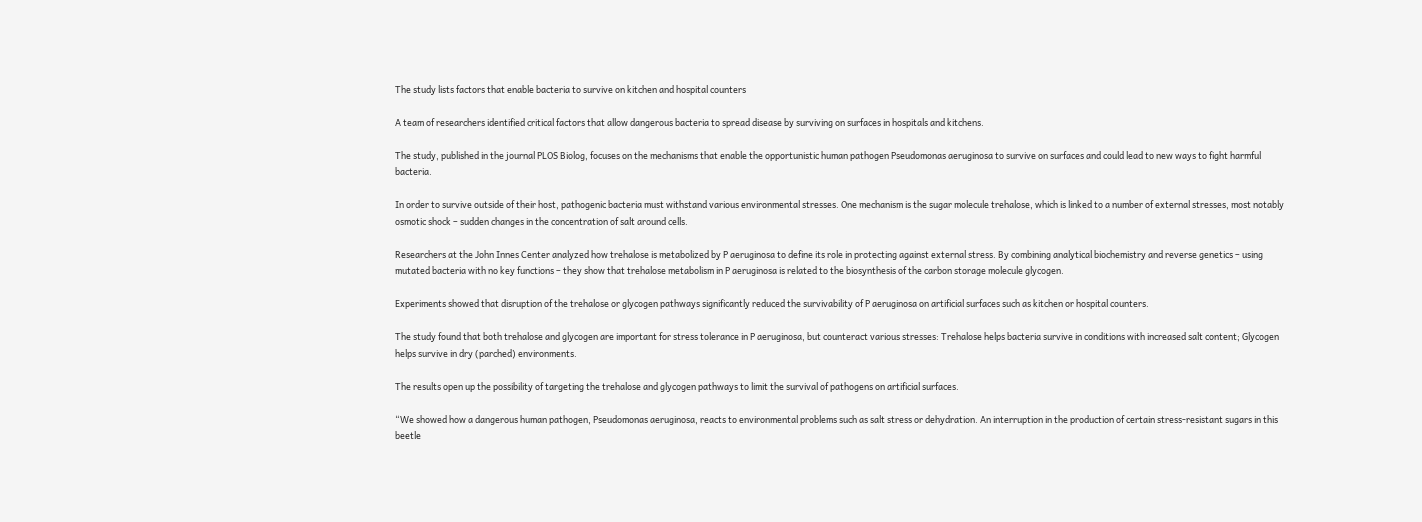The study lists factors that enable bacteria to survive on kitchen and hospital counters

A team of researchers identified critical factors that allow dangerous bacteria to spread disease by surviving on surfaces in hospitals and kitchens.

The study, published in the journal PLOS Biolog, focuses on the mechanisms that enable the opportunistic human pathogen Pseudomonas aeruginosa to survive on surfaces and could lead to new ways to fight harmful bacteria.

In order to survive outside of their host, pathogenic bacteria must withstand various environmental stresses. One mechanism is the sugar molecule trehalose, which is linked to a number of external stresses, most notably osmotic shock – sudden changes in the concentration of salt around cells.

Researchers at the John Innes Center analyzed how trehalose is metabolized by P aeruginosa to define its role in protecting against external stress. By combining analytical biochemistry and reverse genetics – using mutated bacteria with no key functions – they show that trehalose metabolism in P aeruginosa is related to the biosynthesis of the carbon storage molecule glycogen.

Experiments showed that disruption of the trehalose or glycogen pathways significantly reduced the survivability of P aeruginosa on artificial surfaces such as kitchen or hospital counters.

The study found that both trehalose and glycogen are important for stress tolerance in P aeruginosa, but counteract various stresses: Trehalose helps bacteria survive in conditions with increased salt content; Glycogen helps survive in dry (parched) environments.

The results open up the possibility of targeting the trehalose and glycogen pathways to limit the survival of pathogens on artificial surfaces.

“We showed how a dangerous human pathogen, Pseudomonas aeruginosa, reacts to environmental problems such as salt stress or dehydration. An interruption in the production of certain stress-resistant sugars in this beetle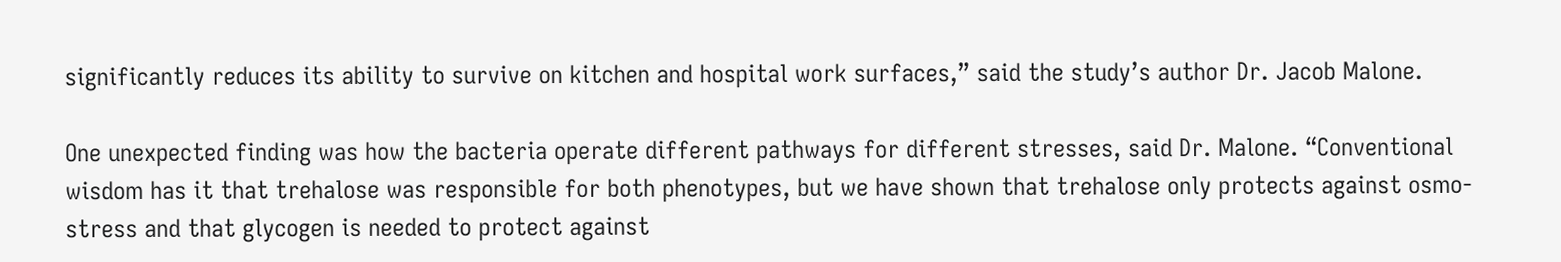significantly reduces its ability to survive on kitchen and hospital work surfaces,” said the study’s author Dr. Jacob Malone.

One unexpected finding was how the bacteria operate different pathways for different stresses, said Dr. Malone. “Conventional wisdom has it that trehalose was responsible for both phenotypes, but we have shown that trehalose only protects against osmo-stress and that glycogen is needed to protect against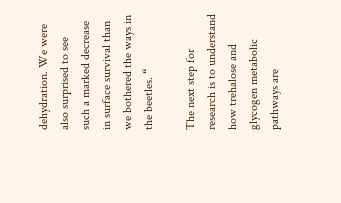dehydration. We were also surprised to see such a marked decrease in surface survival than we bothered the ways in the beetles. “

The next step for research is to understand how trehalose and glycogen metabolic pathways are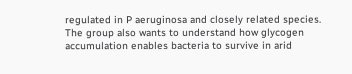regulated in P aeruginosa and closely related species. The group also wants to understand how glycogen accumulation enables bacteria to survive in arid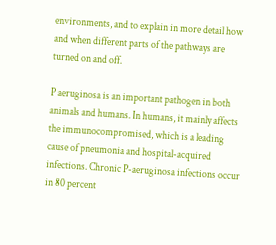environments, and to explain in more detail how and when different parts of the pathways are turned on and off.

P aeruginosa is an important pathogen in both animals and humans. In humans, it mainly affects the immunocompromised, which is a leading cause of pneumonia and hospital-acquired infections. Chronic P-aeruginosa infections occur in 80 percent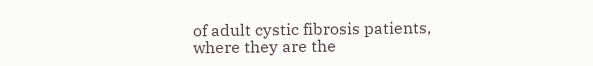of adult cystic fibrosis patients, where they are the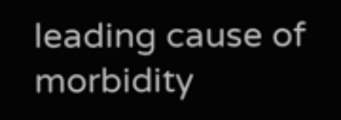leading cause of morbidity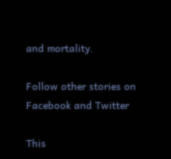and mortality.

Follow other stories on Facebook and Twitter

This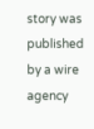story was published by a wire agency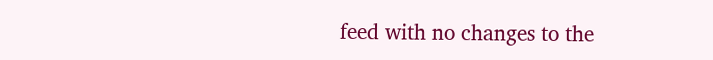feed with no changes to the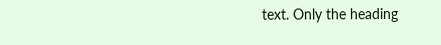text. Only the heading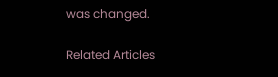was changed.

Related Articles